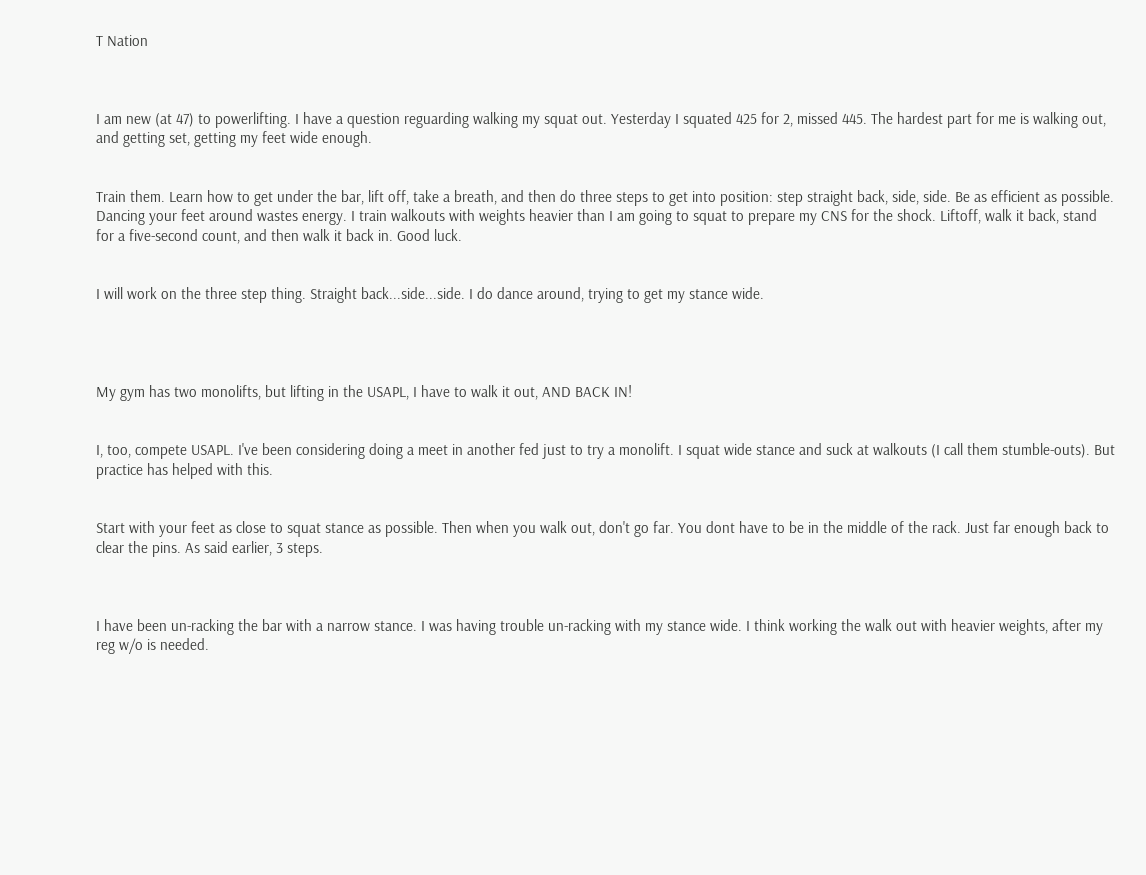T Nation



I am new (at 47) to powerlifting. I have a question reguarding walking my squat out. Yesterday I squated 425 for 2, missed 445. The hardest part for me is walking out, and getting set, getting my feet wide enough.


Train them. Learn how to get under the bar, lift off, take a breath, and then do three steps to get into position: step straight back, side, side. Be as efficient as possible. Dancing your feet around wastes energy. I train walkouts with weights heavier than I am going to squat to prepare my CNS for the shock. Liftoff, walk it back, stand for a five-second count, and then walk it back in. Good luck.


I will work on the three step thing. Straight back...side...side. I do dance around, trying to get my stance wide.




My gym has two monolifts, but lifting in the USAPL, I have to walk it out, AND BACK IN!


I, too, compete USAPL. I've been considering doing a meet in another fed just to try a monolift. I squat wide stance and suck at walkouts (I call them stumble-outs). But practice has helped with this.


Start with your feet as close to squat stance as possible. Then when you walk out, don't go far. You dont have to be in the middle of the rack. Just far enough back to clear the pins. As said earlier, 3 steps.



I have been un-racking the bar with a narrow stance. I was having trouble un-racking with my stance wide. I think working the walk out with heavier weights, after my reg w/o is needed.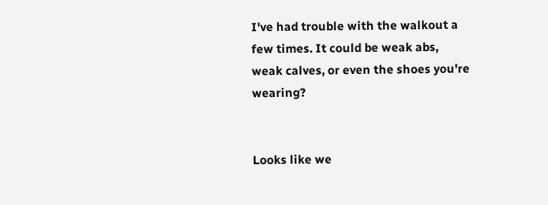I've had trouble with the walkout a few times. It could be weak abs, weak calves, or even the shoes you're wearing?


Looks like we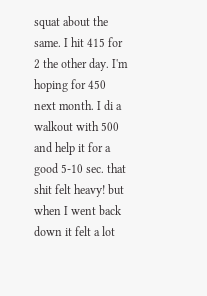squat about the same. I hit 415 for 2 the other day. I'm hoping for 450 next month. I di a walkout with 500 and help it for a good 5-10 sec. that shit felt heavy! but when I went back down it felt a lot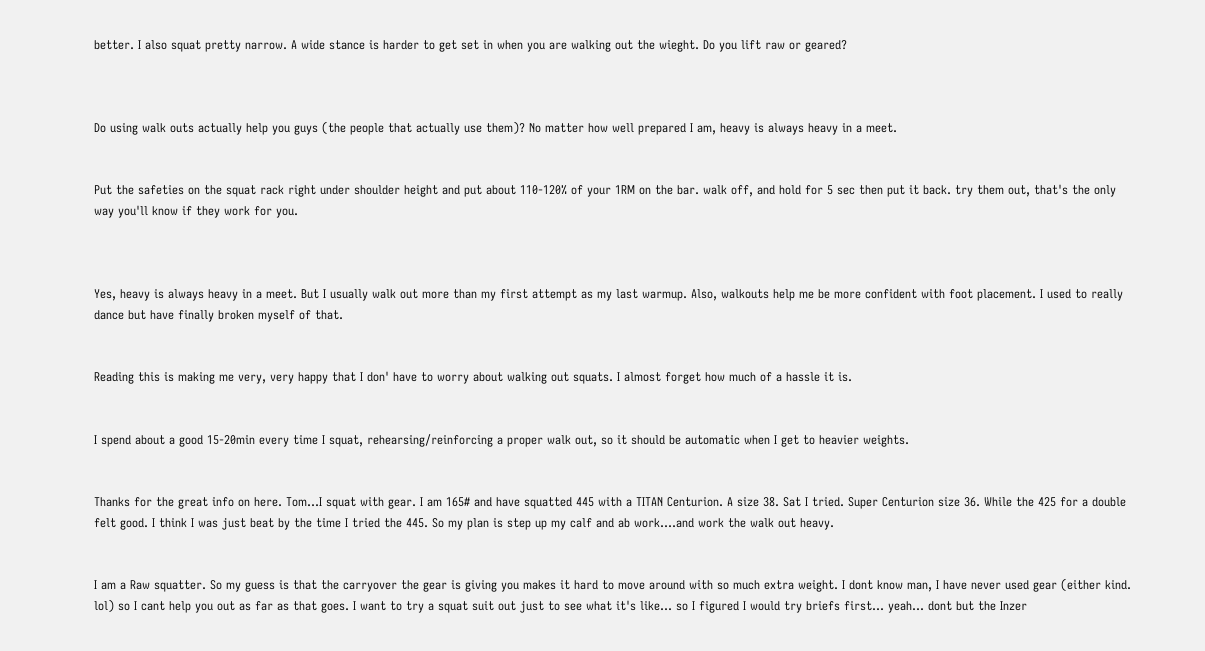better. I also squat pretty narrow. A wide stance is harder to get set in when you are walking out the wieght. Do you lift raw or geared?



Do using walk outs actually help you guys (the people that actually use them)? No matter how well prepared I am, heavy is always heavy in a meet.


Put the safeties on the squat rack right under shoulder height and put about 110-120% of your 1RM on the bar. walk off, and hold for 5 sec then put it back. try them out, that's the only way you'll know if they work for you.



Yes, heavy is always heavy in a meet. But I usually walk out more than my first attempt as my last warmup. Also, walkouts help me be more confident with foot placement. I used to really dance but have finally broken myself of that.


Reading this is making me very, very happy that I don' have to worry about walking out squats. I almost forget how much of a hassle it is.


I spend about a good 15-20min every time I squat, rehearsing/reinforcing a proper walk out, so it should be automatic when I get to heavier weights.


Thanks for the great info on here. Tom...I squat with gear. I am 165# and have squatted 445 with a TITAN Centurion. A size 38. Sat I tried. Super Centurion size 36. While the 425 for a double felt good. I think I was just beat by the time I tried the 445. So my plan is step up my calf and ab work....and work the walk out heavy.


I am a Raw squatter. So my guess is that the carryover the gear is giving you makes it hard to move around with so much extra weight. I dont know man, I have never used gear (either kind. lol) so I cant help you out as far as that goes. I want to try a squat suit out just to see what it's like... so I figured I would try briefs first... yeah... dont but the Inzer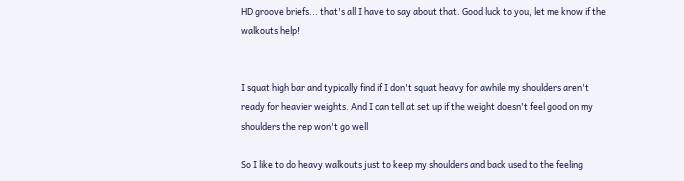HD groove briefs... that's all I have to say about that. Good luck to you, let me know if the walkouts help!


I squat high bar and typically find if I don't squat heavy for awhile my shoulders aren't ready for heavier weights. And I can tell at set up if the weight doesn't feel good on my shoulders the rep won't go well

So I like to do heavy walkouts just to keep my shoulders and back used to the feeling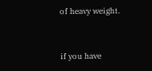of heavy weight.


if you have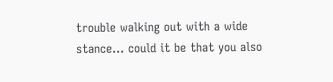trouble walking out with a wide stance... could it be that you also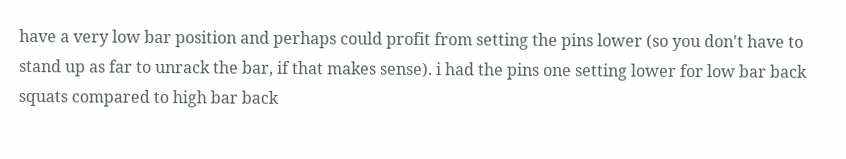have a very low bar position and perhaps could profit from setting the pins lower (so you don't have to stand up as far to unrack the bar, if that makes sense). i had the pins one setting lower for low bar back squats compared to high bar back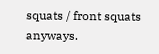squats / front squats anyways.